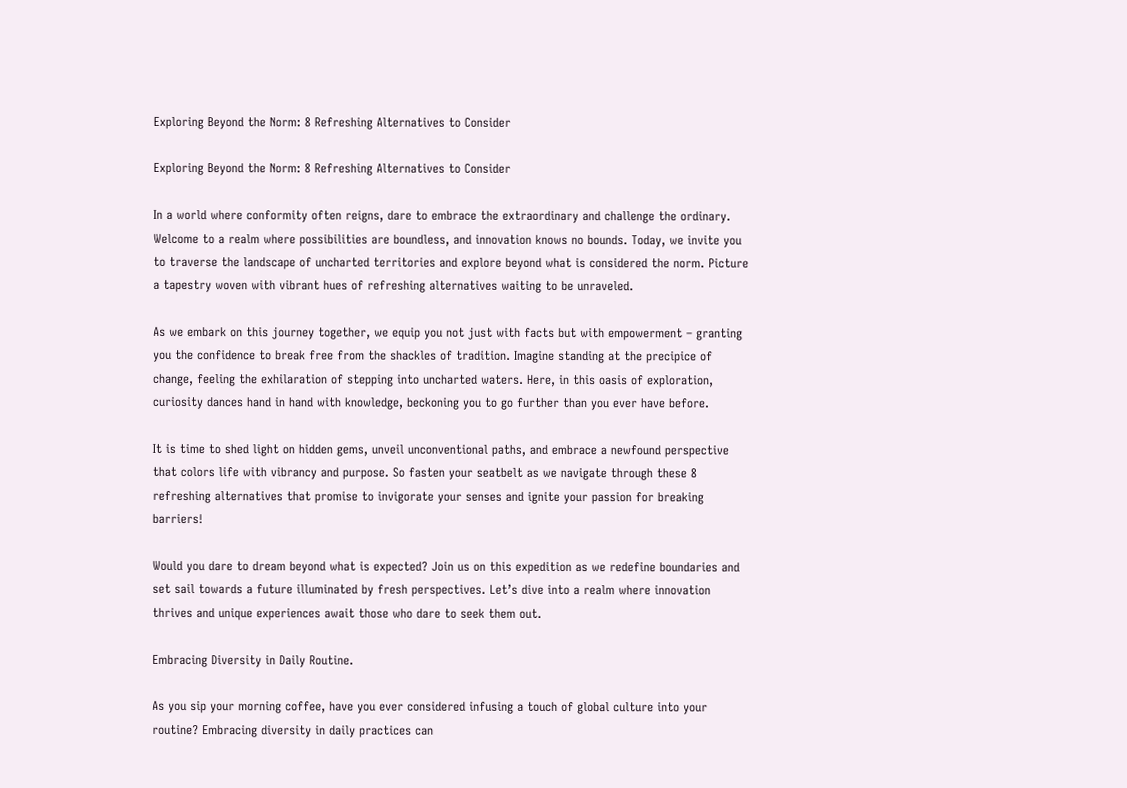Exploring Beyond the Norm: 8 Refreshing Alternatives to Consider

Exploring Beyond the Norm: 8 Refreshing Alternatives to Consider

In a world where conformity often reigns, dare to embrace the extraordinary and challenge the ordinary. Welcome to a realm where possibilities are boundless, and innovation knows no bounds. Today, we invite you to traverse the landscape of uncharted territories and explore beyond what is considered the norm. Picture a tapestry woven with vibrant hues of refreshing alternatives waiting to be unraveled.

As we embark on this journey together, we equip you not just with facts but with empowerment – granting you the confidence to break free from the shackles of tradition. Imagine standing at the precipice of change, feeling the exhilaration of stepping into uncharted waters. Here, in this oasis of exploration, curiosity dances hand in hand with knowledge, beckoning you to go further than you ever have before.

It is time to shed light on hidden gems, unveil unconventional paths, and embrace a newfound perspective that colors life with vibrancy and purpose. So fasten your seatbelt as we navigate through these 8 refreshing alternatives that promise to invigorate your senses and ignite your passion for breaking barriers!

Would you dare to dream beyond what is expected? Join us on this expedition as we redefine boundaries and set sail towards a future illuminated by fresh perspectives. Let’s dive into a realm where innovation thrives and unique experiences await those who dare to seek them out.

Embracing Diversity in Daily Routine.

As you sip your morning coffee, have you ever considered infusing a touch of global culture into your routine? Embracing diversity in daily practices can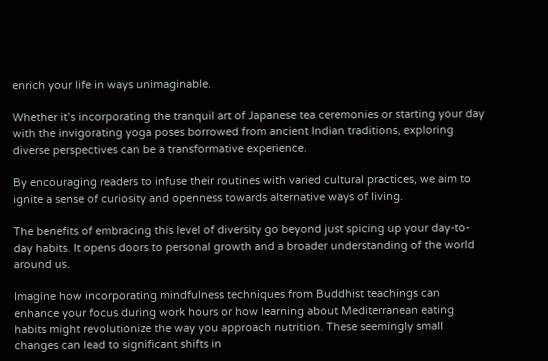enrich your life in ways unimaginable.

Whether it’s incorporating the tranquil art of Japanese tea ceremonies or starting your day with the invigorating yoga poses borrowed from ancient Indian traditions, exploring diverse perspectives can be a transformative experience.

By encouraging readers to infuse their routines with varied cultural practices, we aim to ignite a sense of curiosity and openness towards alternative ways of living.

The benefits of embracing this level of diversity go beyond just spicing up your day-to-day habits. It opens doors to personal growth and a broader understanding of the world around us.

Imagine how incorporating mindfulness techniques from Buddhist teachings can enhance your focus during work hours or how learning about Mediterranean eating habits might revolutionize the way you approach nutrition. These seemingly small changes can lead to significant shifts in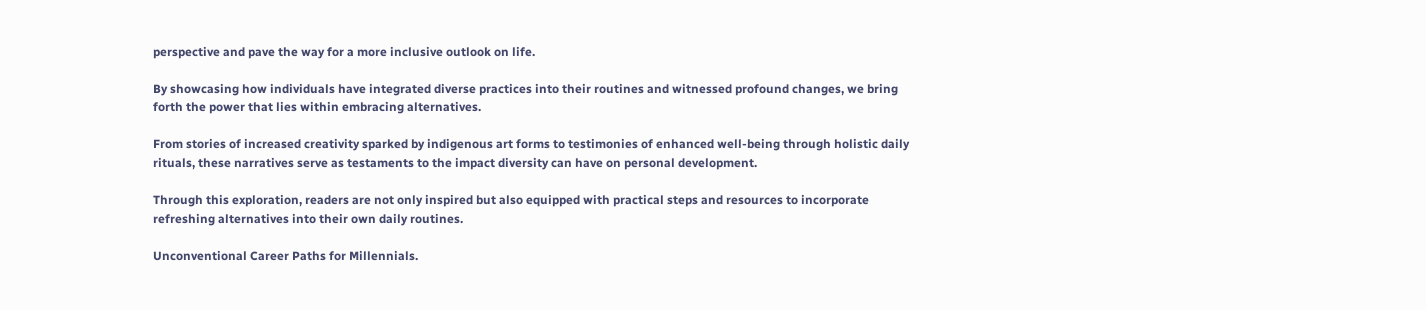perspective and pave the way for a more inclusive outlook on life.

By showcasing how individuals have integrated diverse practices into their routines and witnessed profound changes, we bring forth the power that lies within embracing alternatives.

From stories of increased creativity sparked by indigenous art forms to testimonies of enhanced well-being through holistic daily rituals, these narratives serve as testaments to the impact diversity can have on personal development.

Through this exploration, readers are not only inspired but also equipped with practical steps and resources to incorporate refreshing alternatives into their own daily routines.

Unconventional Career Paths for Millennials.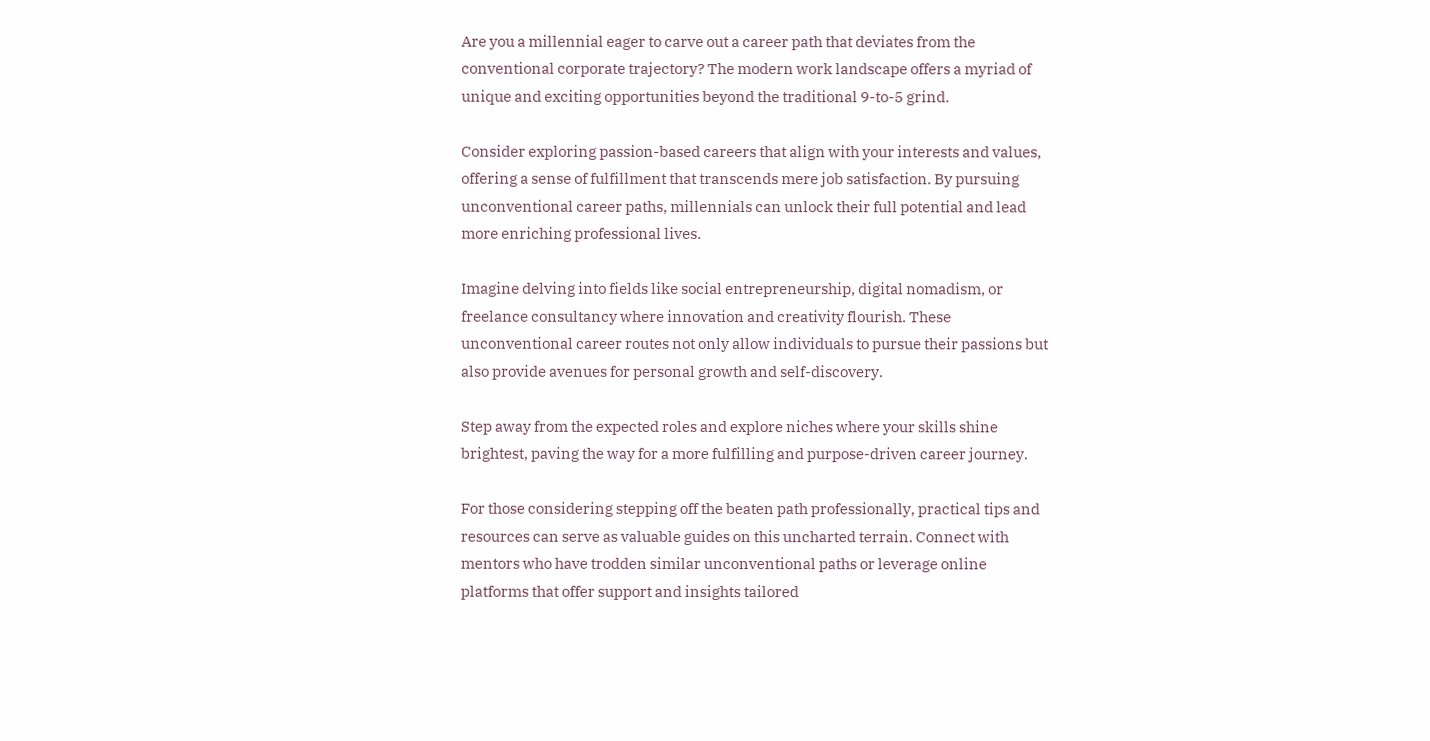Are you a millennial eager to carve out a career path that deviates from the conventional corporate trajectory? The modern work landscape offers a myriad of unique and exciting opportunities beyond the traditional 9-to-5 grind.

Consider exploring passion-based careers that align with your interests and values, offering a sense of fulfillment that transcends mere job satisfaction. By pursuing unconventional career paths, millennials can unlock their full potential and lead more enriching professional lives.

Imagine delving into fields like social entrepreneurship, digital nomadism, or freelance consultancy where innovation and creativity flourish. These unconventional career routes not only allow individuals to pursue their passions but also provide avenues for personal growth and self-discovery.

Step away from the expected roles and explore niches where your skills shine brightest, paving the way for a more fulfilling and purpose-driven career journey.

For those considering stepping off the beaten path professionally, practical tips and resources can serve as valuable guides on this uncharted terrain. Connect with mentors who have trodden similar unconventional paths or leverage online platforms that offer support and insights tailored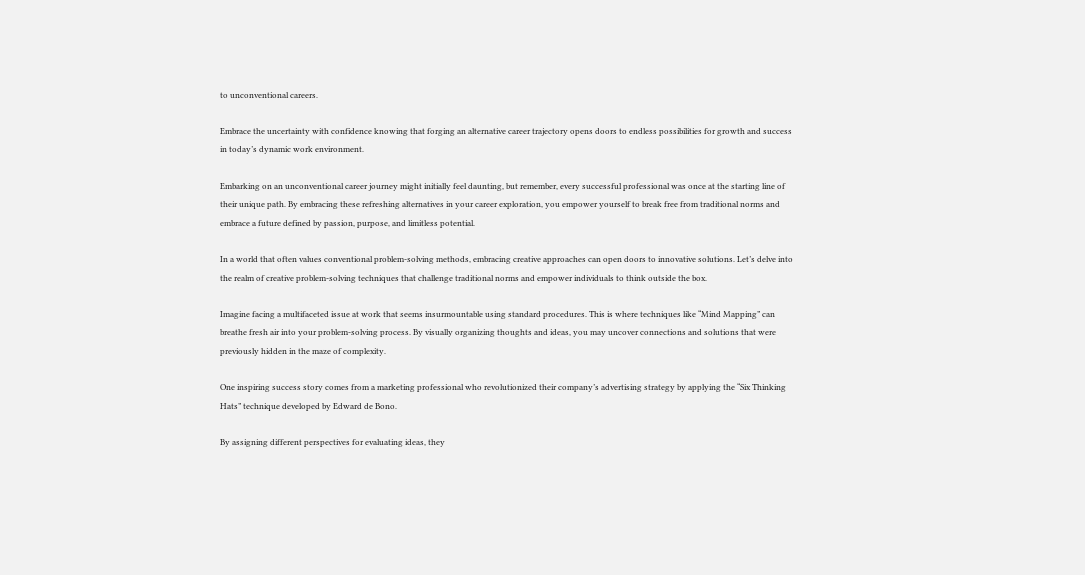to unconventional careers.

Embrace the uncertainty with confidence knowing that forging an alternative career trajectory opens doors to endless possibilities for growth and success in today’s dynamic work environment.

Embarking on an unconventional career journey might initially feel daunting, but remember, every successful professional was once at the starting line of their unique path. By embracing these refreshing alternatives in your career exploration, you empower yourself to break free from traditional norms and embrace a future defined by passion, purpose, and limitless potential.

In a world that often values conventional problem-solving methods, embracing creative approaches can open doors to innovative solutions. Let’s delve into the realm of creative problem-solving techniques that challenge traditional norms and empower individuals to think outside the box.

Imagine facing a multifaceted issue at work that seems insurmountable using standard procedures. This is where techniques like “Mind Mapping” can breathe fresh air into your problem-solving process. By visually organizing thoughts and ideas, you may uncover connections and solutions that were previously hidden in the maze of complexity.

One inspiring success story comes from a marketing professional who revolutionized their company’s advertising strategy by applying the “Six Thinking Hats” technique developed by Edward de Bono.

By assigning different perspectives for evaluating ideas, they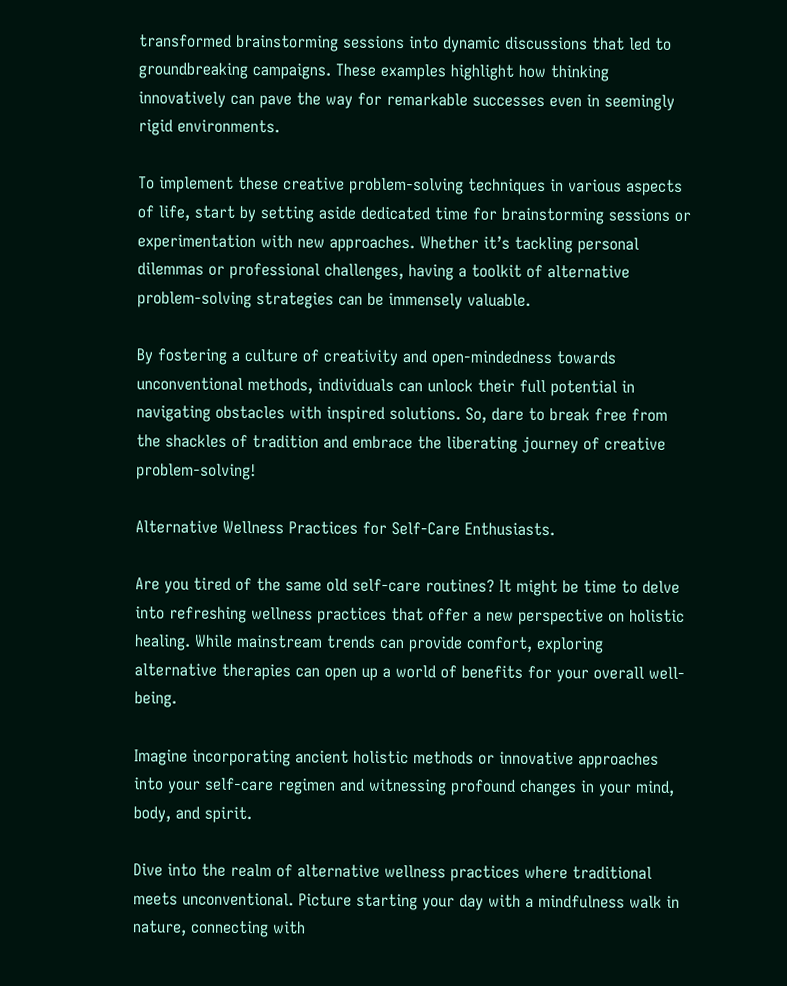transformed brainstorming sessions into dynamic discussions that led to groundbreaking campaigns. These examples highlight how thinking innovatively can pave the way for remarkable successes even in seemingly rigid environments.

To implement these creative problem-solving techniques in various aspects of life, start by setting aside dedicated time for brainstorming sessions or experimentation with new approaches. Whether it’s tackling personal dilemmas or professional challenges, having a toolkit of alternative problem-solving strategies can be immensely valuable.

By fostering a culture of creativity and open-mindedness towards unconventional methods, individuals can unlock their full potential in navigating obstacles with inspired solutions. So, dare to break free from the shackles of tradition and embrace the liberating journey of creative problem-solving!

Alternative Wellness Practices for Self-Care Enthusiasts.

Are you tired of the same old self-care routines? It might be time to delve into refreshing wellness practices that offer a new perspective on holistic healing. While mainstream trends can provide comfort, exploring alternative therapies can open up a world of benefits for your overall well-being.

Imagine incorporating ancient holistic methods or innovative approaches into your self-care regimen and witnessing profound changes in your mind, body, and spirit.

Dive into the realm of alternative wellness practices where traditional meets unconventional. Picture starting your day with a mindfulness walk in nature, connecting with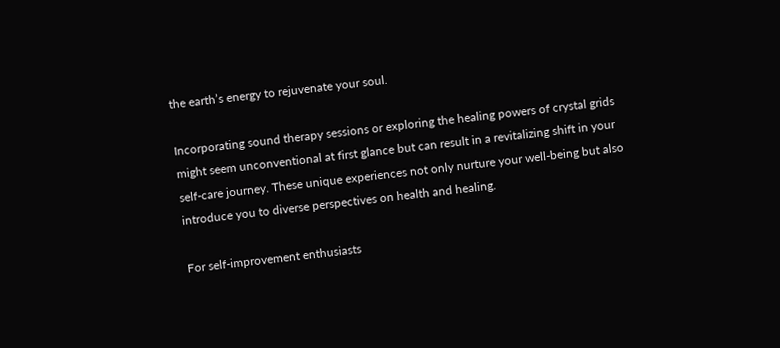the earth’s energy to rejuvenate your soul.

Incorporating sound therapy sessions or exploring the healing powers of crystal grids might seem unconventional at first glance but can result in a revitalizing shift in your self-care journey. These unique experiences not only nurture your well-being but also introduce you to diverse perspectives on health and healing.

For self-improvement enthusiasts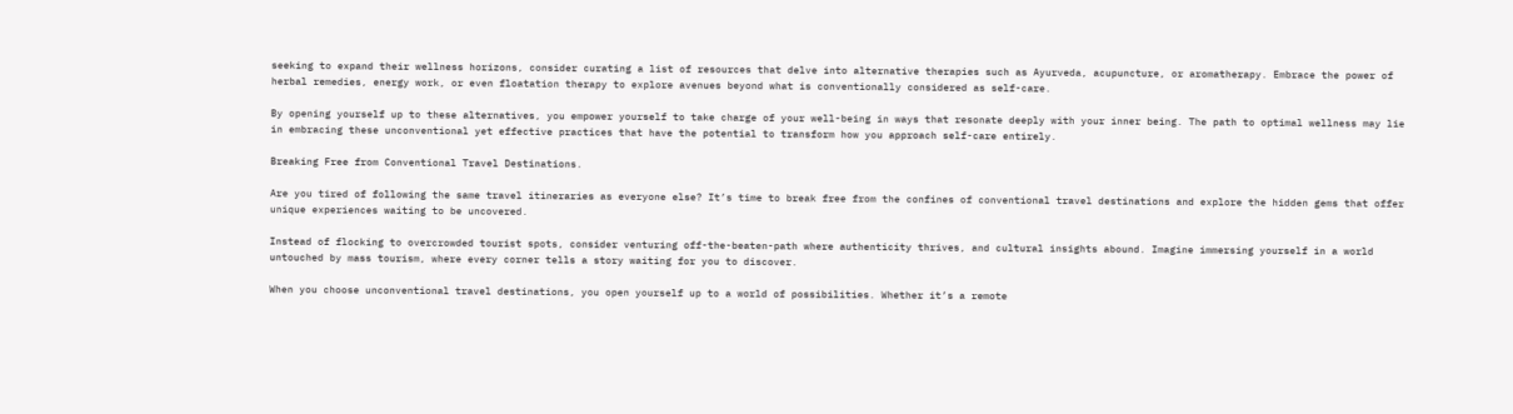seeking to expand their wellness horizons, consider curating a list of resources that delve into alternative therapies such as Ayurveda, acupuncture, or aromatherapy. Embrace the power of herbal remedies, energy work, or even floatation therapy to explore avenues beyond what is conventionally considered as self-care.

By opening yourself up to these alternatives, you empower yourself to take charge of your well-being in ways that resonate deeply with your inner being. The path to optimal wellness may lie in embracing these unconventional yet effective practices that have the potential to transform how you approach self-care entirely.

Breaking Free from Conventional Travel Destinations.

Are you tired of following the same travel itineraries as everyone else? It’s time to break free from the confines of conventional travel destinations and explore the hidden gems that offer unique experiences waiting to be uncovered.

Instead of flocking to overcrowded tourist spots, consider venturing off-the-beaten-path where authenticity thrives, and cultural insights abound. Imagine immersing yourself in a world untouched by mass tourism, where every corner tells a story waiting for you to discover.

When you choose unconventional travel destinations, you open yourself up to a world of possibilities. Whether it’s a remote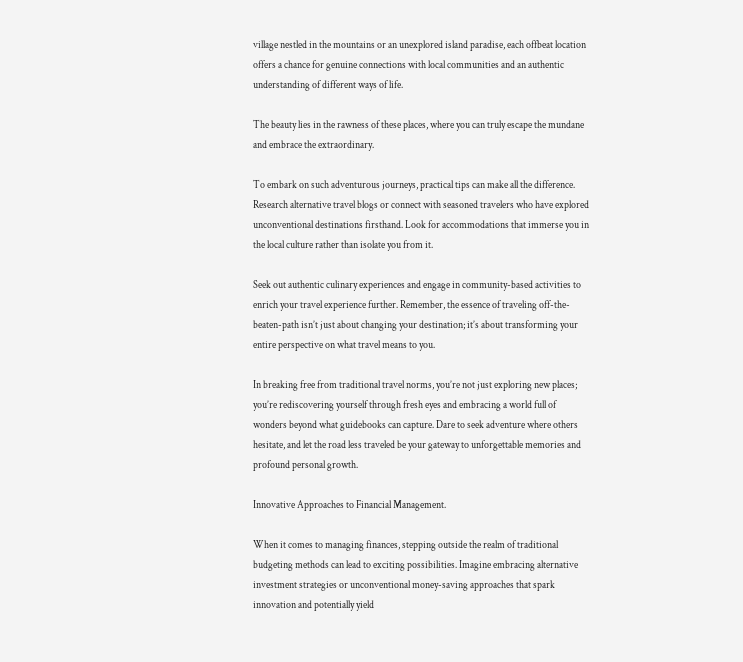village nestled in the mountains or an unexplored island paradise, each offbeat location offers a chance for genuine connections with local communities and an authentic understanding of different ways of life.

The beauty lies in the rawness of these places, where you can truly escape the mundane and embrace the extraordinary.

To embark on such adventurous journeys, practical tips can make all the difference. Research alternative travel blogs or connect with seasoned travelers who have explored unconventional destinations firsthand. Look for accommodations that immerse you in the local culture rather than isolate you from it.

Seek out authentic culinary experiences and engage in community-based activities to enrich your travel experience further. Remember, the essence of traveling off-the-beaten-path isn’t just about changing your destination; it’s about transforming your entire perspective on what travel means to you.

In breaking free from traditional travel norms, you’re not just exploring new places; you’re rediscovering yourself through fresh eyes and embracing a world full of wonders beyond what guidebooks can capture. Dare to seek adventure where others hesitate, and let the road less traveled be your gateway to unforgettable memories and profound personal growth.

Innovative Approaches to Financial Management.

When it comes to managing finances, stepping outside the realm of traditional budgeting methods can lead to exciting possibilities. Imagine embracing alternative investment strategies or unconventional money-saving approaches that spark innovation and potentially yield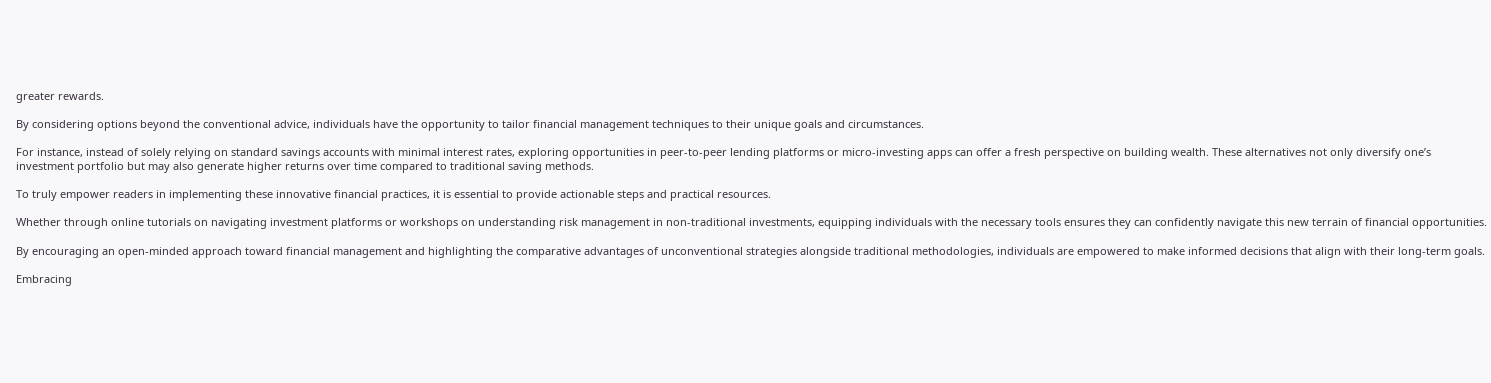greater rewards.

By considering options beyond the conventional advice, individuals have the opportunity to tailor financial management techniques to their unique goals and circumstances.

For instance, instead of solely relying on standard savings accounts with minimal interest rates, exploring opportunities in peer-to-peer lending platforms or micro-investing apps can offer a fresh perspective on building wealth. These alternatives not only diversify one’s investment portfolio but may also generate higher returns over time compared to traditional saving methods.

To truly empower readers in implementing these innovative financial practices, it is essential to provide actionable steps and practical resources.

Whether through online tutorials on navigating investment platforms or workshops on understanding risk management in non-traditional investments, equipping individuals with the necessary tools ensures they can confidently navigate this new terrain of financial opportunities.

By encouraging an open-minded approach toward financial management and highlighting the comparative advantages of unconventional strategies alongside traditional methodologies, individuals are empowered to make informed decisions that align with their long-term goals.

Embracing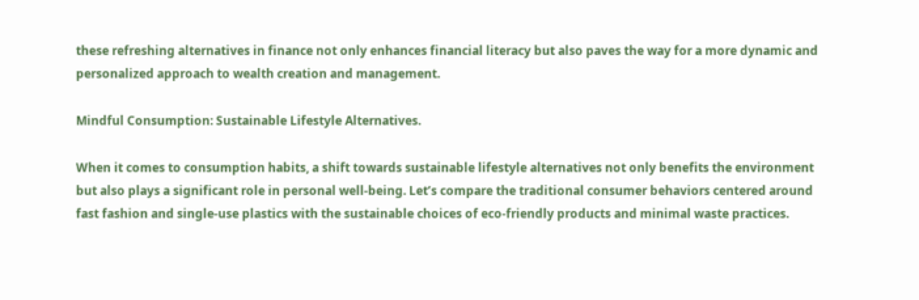these refreshing alternatives in finance not only enhances financial literacy but also paves the way for a more dynamic and personalized approach to wealth creation and management.

Mindful Consumption: Sustainable Lifestyle Alternatives.

When it comes to consumption habits, a shift towards sustainable lifestyle alternatives not only benefits the environment but also plays a significant role in personal well-being. Let’s compare the traditional consumer behaviors centered around fast fashion and single-use plastics with the sustainable choices of eco-friendly products and minimal waste practices.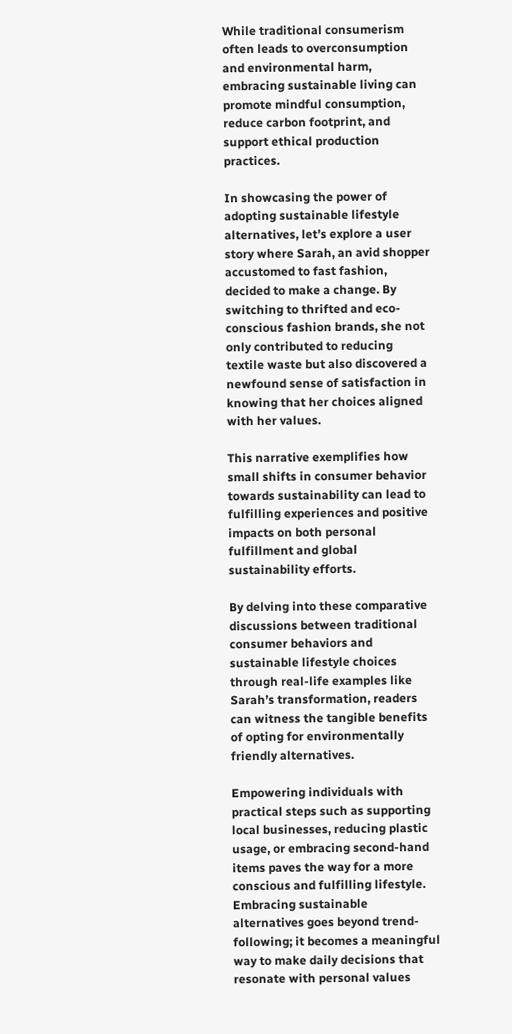While traditional consumerism often leads to overconsumption and environmental harm, embracing sustainable living can promote mindful consumption, reduce carbon footprint, and support ethical production practices.

In showcasing the power of adopting sustainable lifestyle alternatives, let’s explore a user story where Sarah, an avid shopper accustomed to fast fashion, decided to make a change. By switching to thrifted and eco-conscious fashion brands, she not only contributed to reducing textile waste but also discovered a newfound sense of satisfaction in knowing that her choices aligned with her values.

This narrative exemplifies how small shifts in consumer behavior towards sustainability can lead to fulfilling experiences and positive impacts on both personal fulfillment and global sustainability efforts.

By delving into these comparative discussions between traditional consumer behaviors and sustainable lifestyle choices through real-life examples like Sarah’s transformation, readers can witness the tangible benefits of opting for environmentally friendly alternatives.

Empowering individuals with practical steps such as supporting local businesses, reducing plastic usage, or embracing second-hand items paves the way for a more conscious and fulfilling lifestyle. Embracing sustainable alternatives goes beyond trend-following; it becomes a meaningful way to make daily decisions that resonate with personal values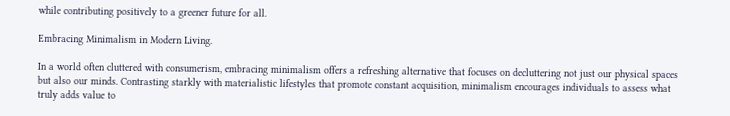while contributing positively to a greener future for all.

Embracing Minimalism in Modern Living.

In a world often cluttered with consumerism, embracing minimalism offers a refreshing alternative that focuses on decluttering not just our physical spaces but also our minds. Contrasting starkly with materialistic lifestyles that promote constant acquisition, minimalism encourages individuals to assess what truly adds value to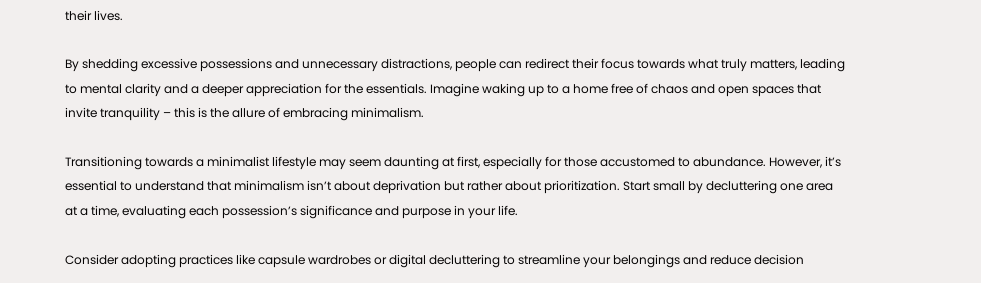their lives.

By shedding excessive possessions and unnecessary distractions, people can redirect their focus towards what truly matters, leading to mental clarity and a deeper appreciation for the essentials. Imagine waking up to a home free of chaos and open spaces that invite tranquility – this is the allure of embracing minimalism.

Transitioning towards a minimalist lifestyle may seem daunting at first, especially for those accustomed to abundance. However, it’s essential to understand that minimalism isn’t about deprivation but rather about prioritization. Start small by decluttering one area at a time, evaluating each possession’s significance and purpose in your life.

Consider adopting practices like capsule wardrobes or digital decluttering to streamline your belongings and reduce decision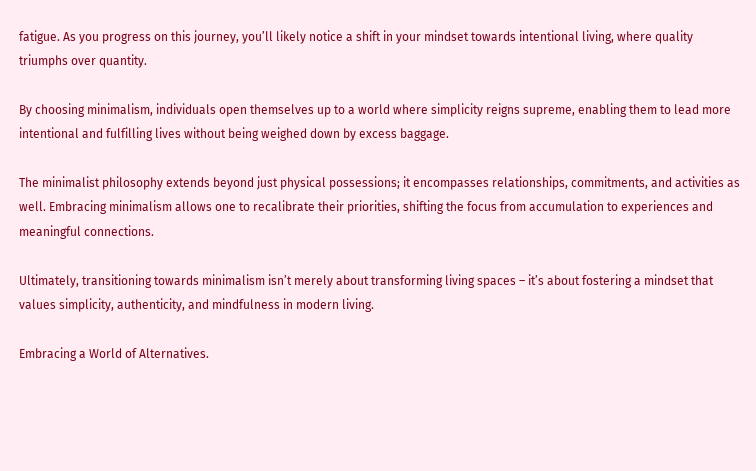fatigue. As you progress on this journey, you’ll likely notice a shift in your mindset towards intentional living, where quality triumphs over quantity.

By choosing minimalism, individuals open themselves up to a world where simplicity reigns supreme, enabling them to lead more intentional and fulfilling lives without being weighed down by excess baggage.

The minimalist philosophy extends beyond just physical possessions; it encompasses relationships, commitments, and activities as well. Embracing minimalism allows one to recalibrate their priorities, shifting the focus from accumulation to experiences and meaningful connections.

Ultimately, transitioning towards minimalism isn’t merely about transforming living spaces – it’s about fostering a mindset that values simplicity, authenticity, and mindfulness in modern living.

Embracing a World of Alternatives.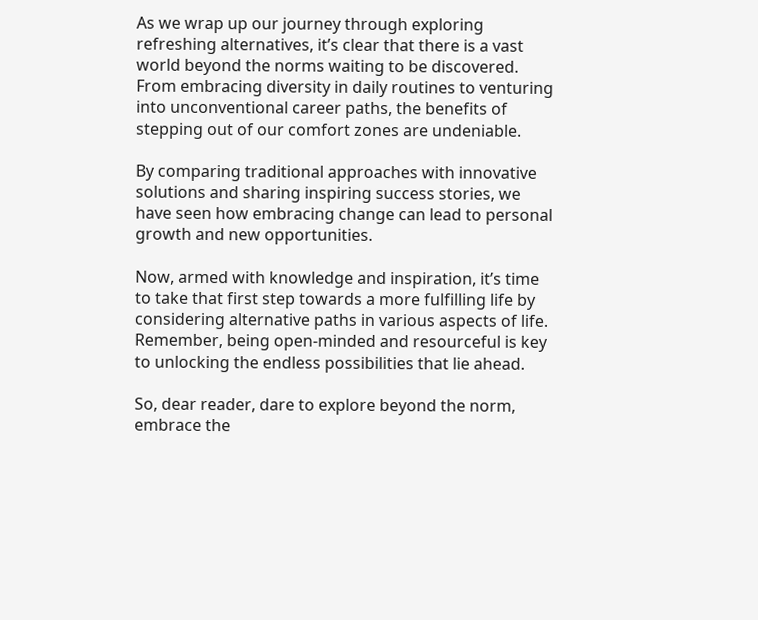As we wrap up our journey through exploring refreshing alternatives, it’s clear that there is a vast world beyond the norms waiting to be discovered. From embracing diversity in daily routines to venturing into unconventional career paths, the benefits of stepping out of our comfort zones are undeniable.

By comparing traditional approaches with innovative solutions and sharing inspiring success stories, we have seen how embracing change can lead to personal growth and new opportunities.

Now, armed with knowledge and inspiration, it’s time to take that first step towards a more fulfilling life by considering alternative paths in various aspects of life. Remember, being open-minded and resourceful is key to unlocking the endless possibilities that lie ahead.

So, dear reader, dare to explore beyond the norm, embrace the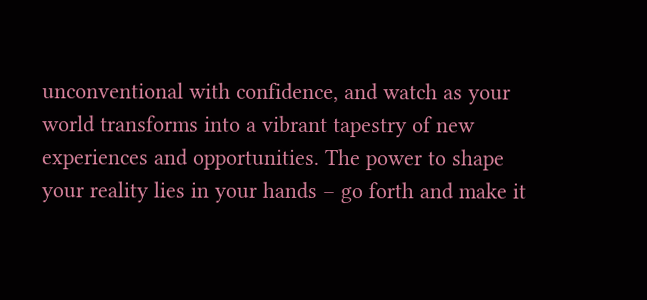unconventional with confidence, and watch as your world transforms into a vibrant tapestry of new experiences and opportunities. The power to shape your reality lies in your hands – go forth and make it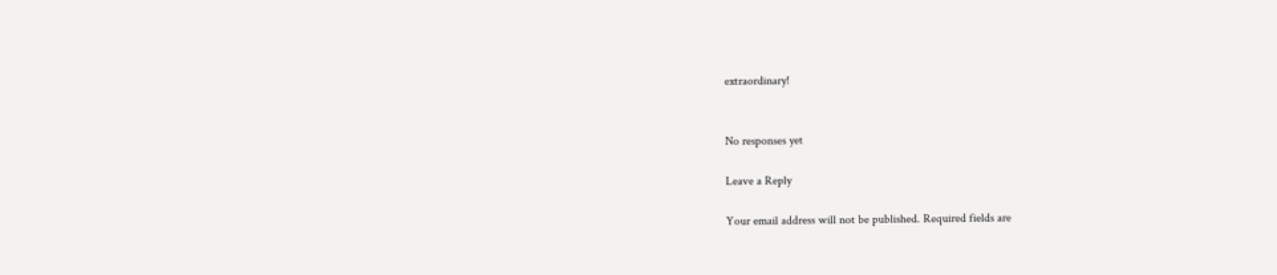extraordinary!


No responses yet

Leave a Reply

Your email address will not be published. Required fields are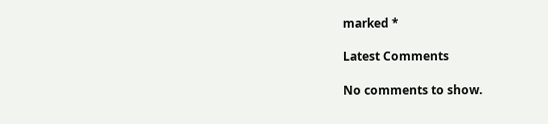marked *

Latest Comments

No comments to show.